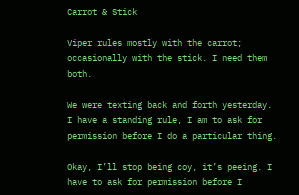Carrot & Stick

Viper rules mostly with the carrot; occasionally with the stick. I need them both.

We were texting back and forth yesterday. I have a standing rule, I am to ask for permission before I do a particular thing.

Okay, I’ll stop being coy, it’s peeing. I have to ask for permission before I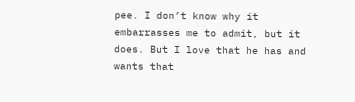pee. I don’t know why it embarrasses me to admit, but it does. But I love that he has and wants that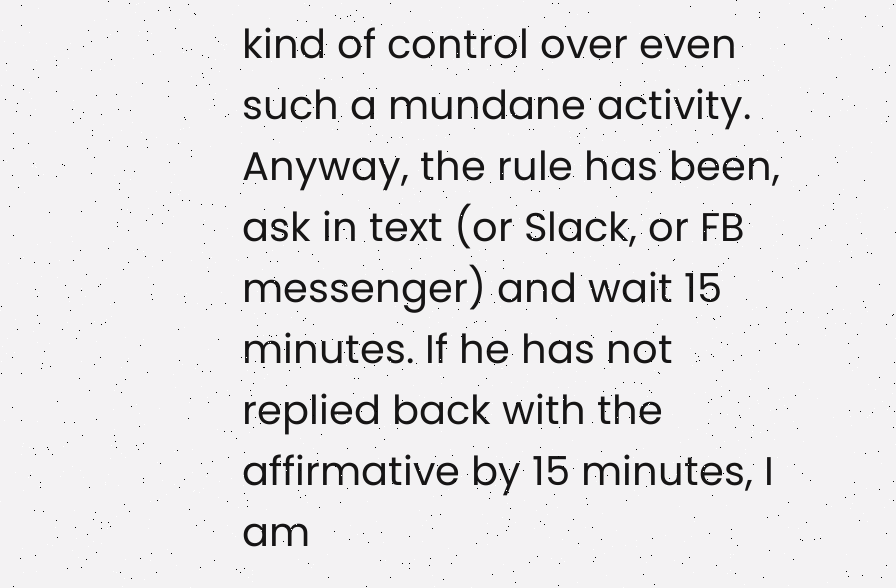kind of control over even such a mundane activity. Anyway, the rule has been, ask in text (or Slack, or FB messenger) and wait 15 minutes. If he has not replied back with the affirmative by 15 minutes, I am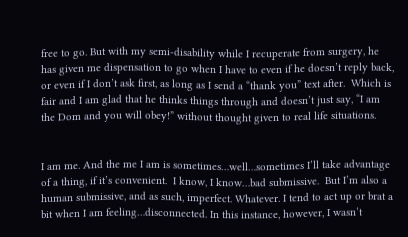free to go. But with my semi-disability while I recuperate from surgery, he has given me dispensation to go when I have to even if he doesn’t reply back, or even if I don’t ask first, as long as I send a “thank you” text after.  Which is fair and I am glad that he thinks things through and doesn’t just say, “I am the Dom and you will obey!” without thought given to real life situations.


I am me. And the me I am is sometimes…well…sometimes I’ll take advantage of a thing, if it’s convenient.  I know, I know…bad submissive.  But I’m also a human submissive, and as such, imperfect. Whatever. I tend to act up or brat a bit when I am feeling…disconnected. In this instance, however, I wasn’t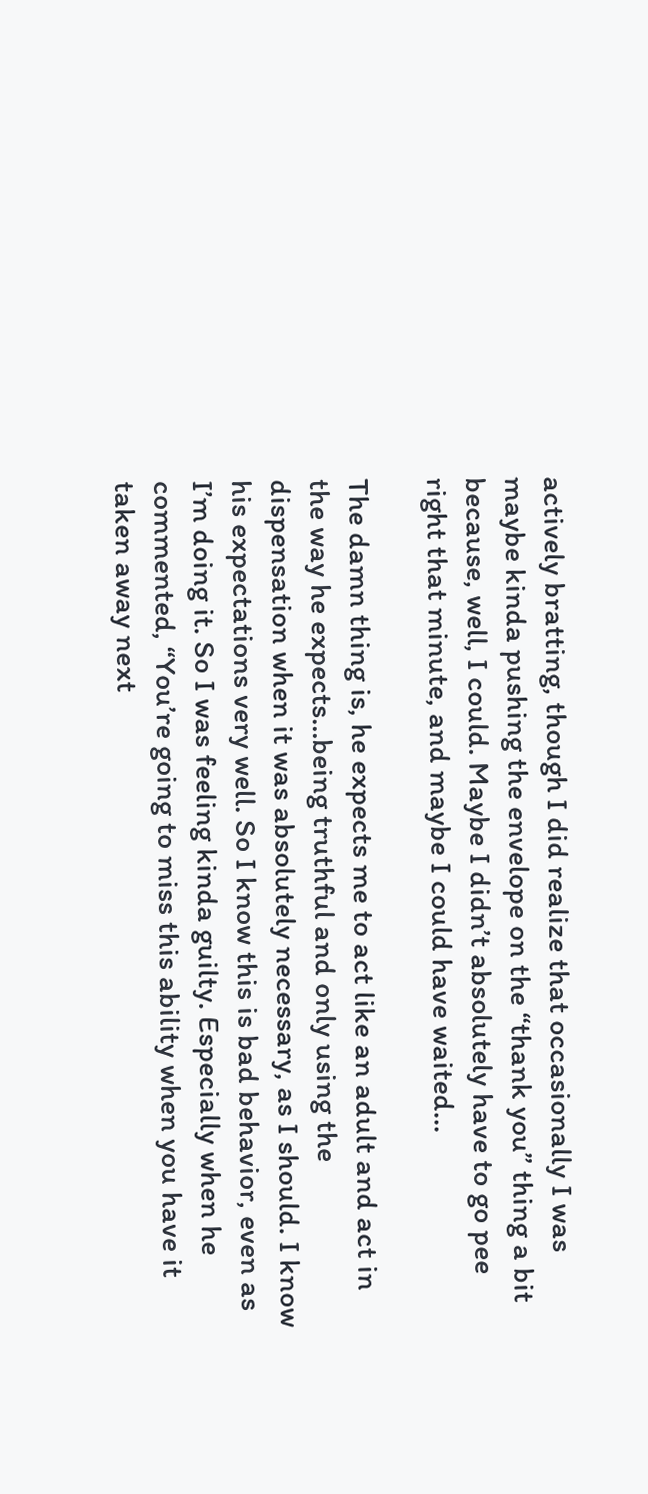actively bratting, though I did realize that occasionally I was maybe kinda pushing the envelope on the “thank you” thing a bit because, well, I could. Maybe I didn’t absolutely have to go pee right that minute, and maybe I could have waited…

The damn thing is, he expects me to act like an adult and act in the way he expects…being truthful and only using the dispensation when it was absolutely necessary, as I should. I know his expectations very well. So I know this is bad behavior, even as I’m doing it. So I was feeling kinda guilty. Especially when he commented, “You’re going to miss this ability when you have it taken away next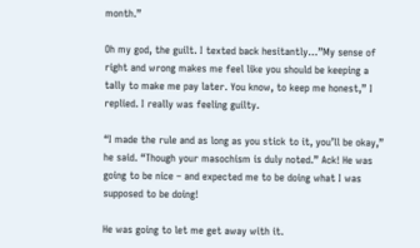month.”

Oh my god, the guilt. I texted back hesitantly…”My sense of right and wrong makes me feel like you should be keeping a tally to make me pay later. You know, to keep me honest,” I replied. I really was feeling guilty.

“I made the rule and as long as you stick to it, you’ll be okay,” he said. “Though your masochism is duly noted.” Ack! He was going to be nice – and expected me to be doing what I was supposed to be doing!

He was going to let me get away with it.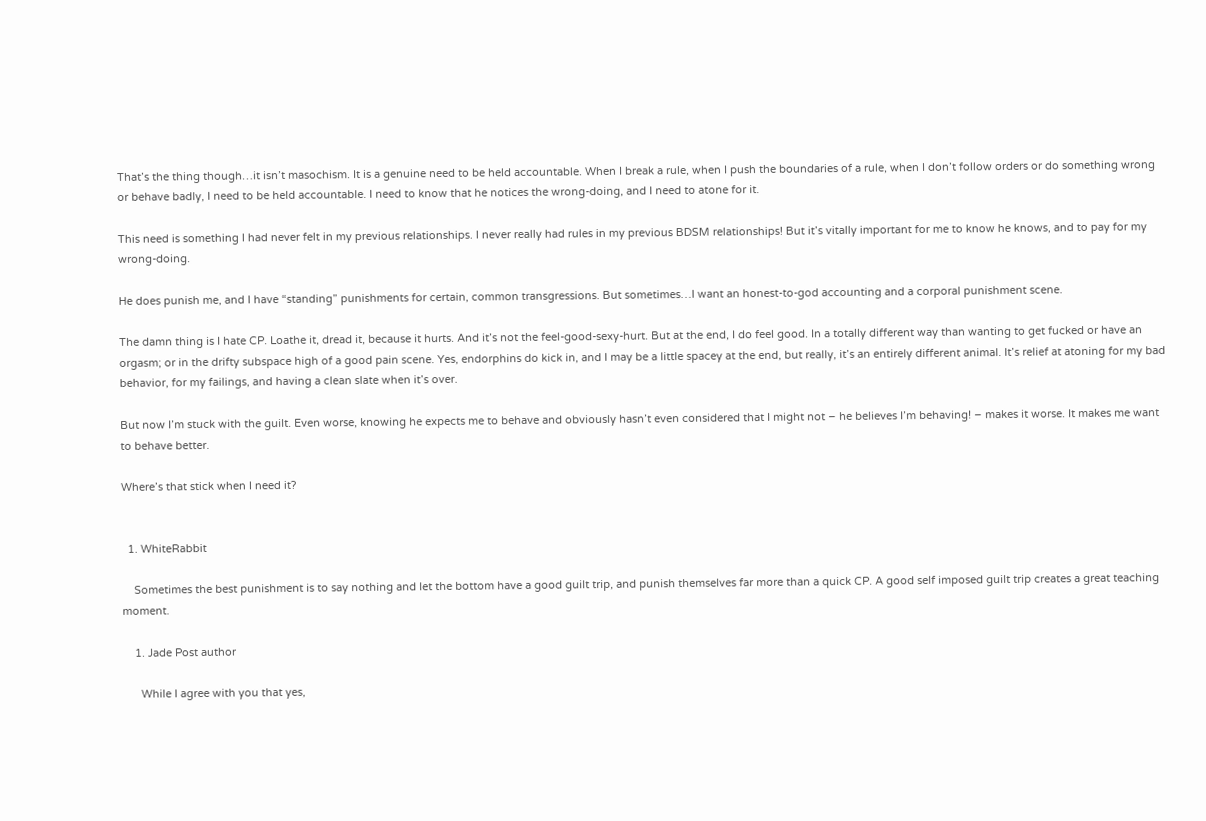That’s the thing though…it isn’t masochism. It is a genuine need to be held accountable. When I break a rule, when I push the boundaries of a rule, when I don’t follow orders or do something wrong or behave badly, I need to be held accountable. I need to know that he notices the wrong-doing, and I need to atone for it.

This need is something I had never felt in my previous relationships. I never really had rules in my previous BDSM relationships! But it’s vitally important for me to know he knows, and to pay for my wrong-doing.

He does punish me, and I have “standing” punishments for certain, common transgressions. But sometimes…I want an honest-to-god accounting and a corporal punishment scene.

The damn thing is I hate CP. Loathe it, dread it, because it hurts. And it’s not the feel-good-sexy-hurt. But at the end, I do feel good. In a totally different way than wanting to get fucked or have an orgasm; or in the drifty subspace high of a good pain scene. Yes, endorphins do kick in, and I may be a little spacey at the end, but really, it’s an entirely different animal. It’s relief at atoning for my bad behavior, for my failings, and having a clean slate when it’s over.

But now I’m stuck with the guilt. Even worse, knowing he expects me to behave and obviously hasn’t even considered that I might not – he believes I’m behaving! – makes it worse. It makes me want to behave better.

Where’s that stick when I need it?


  1. WhiteRabbit

    Sometimes the best punishment is to say nothing and let the bottom have a good guilt trip, and punish themselves far more than a quick CP. A good self imposed guilt trip creates a great teaching moment.

    1. Jade Post author

      While I agree with you that yes,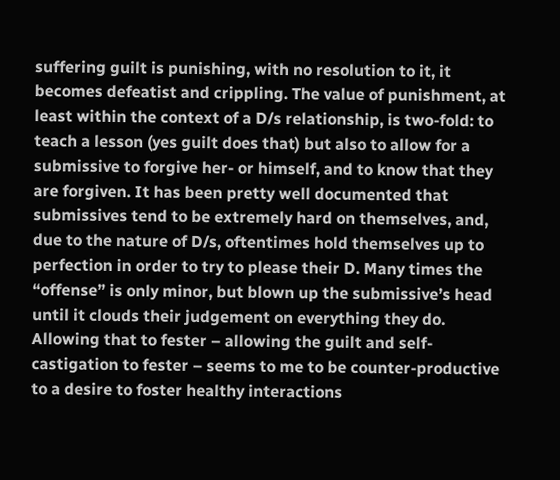suffering guilt is punishing, with no resolution to it, it becomes defeatist and crippling. The value of punishment, at least within the context of a D/s relationship, is two-fold: to teach a lesson (yes guilt does that) but also to allow for a submissive to forgive her- or himself, and to know that they are forgiven. It has been pretty well documented that submissives tend to be extremely hard on themselves, and, due to the nature of D/s, oftentimes hold themselves up to perfection in order to try to please their D. Many times the “offense” is only minor, but blown up the submissive’s head until it clouds their judgement on everything they do. Allowing that to fester – allowing the guilt and self-castigation to fester – seems to me to be counter-productive to a desire to foster healthy interactions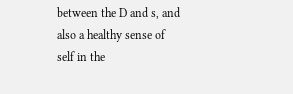between the D and s, and also a healthy sense of self in the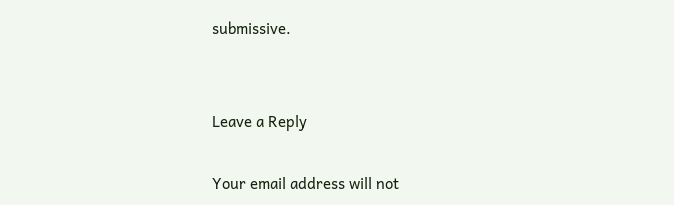submissive.


Leave a Reply

Your email address will not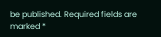be published. Required fields are marked *